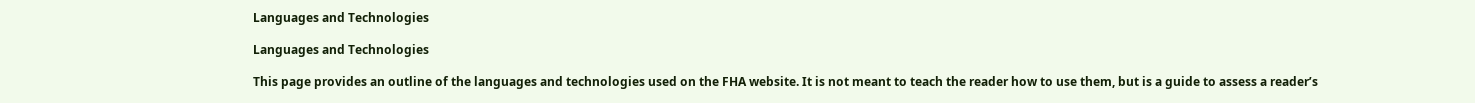Languages and Technologies

Languages and Technologies

This page provides an outline of the languages and technologies used on the FHA website. It is not meant to teach the reader how to use them, but is a guide to assess a reader’s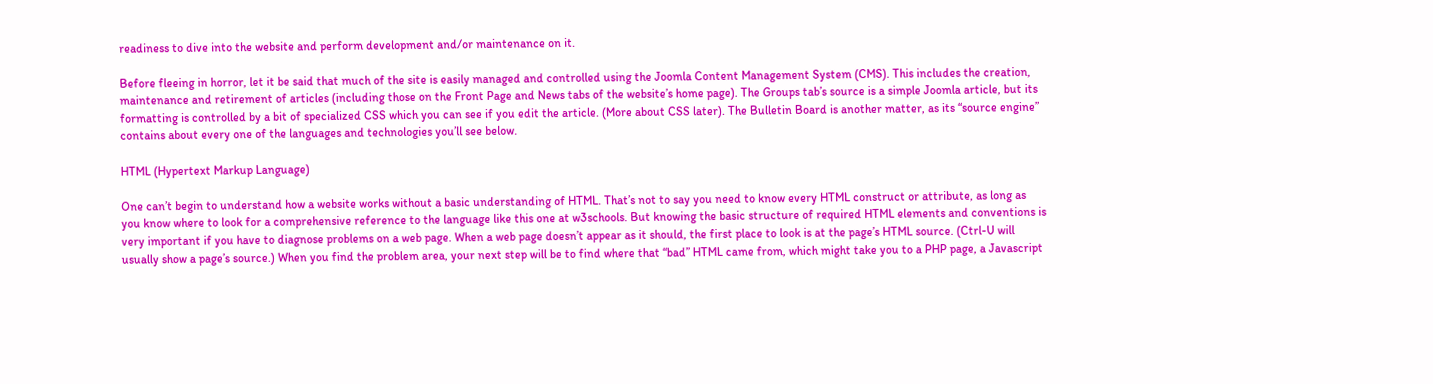readiness to dive into the website and perform development and/or maintenance on it.

Before fleeing in horror, let it be said that much of the site is easily managed and controlled using the Joomla Content Management System (CMS). This includes the creation, maintenance and retirement of articles (including those on the Front Page and News tabs of the website’s home page). The Groups tab’s source is a simple Joomla article, but its formatting is controlled by a bit of specialized CSS which you can see if you edit the article. (More about CSS later). The Bulletin Board is another matter, as its “source engine” contains about every one of the languages and technologies you’ll see below.

HTML (Hypertext Markup Language)

One can’t begin to understand how a website works without a basic understanding of HTML. That’s not to say you need to know every HTML construct or attribute, as long as you know where to look for a comprehensive reference to the language like this one at w3schools. But knowing the basic structure of required HTML elements and conventions is very important if you have to diagnose problems on a web page. When a web page doesn’t appear as it should, the first place to look is at the page’s HTML source. (Ctrl-U will usually show a page’s source.) When you find the problem area, your next step will be to find where that “bad” HTML came from, which might take you to a PHP page, a Javascript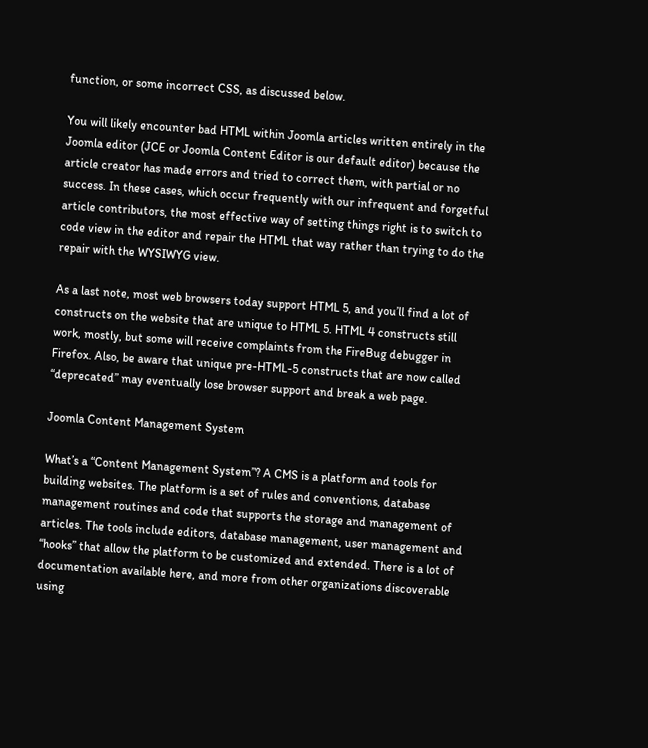function, or some incorrect CSS, as discussed below.

You will likely encounter bad HTML within Joomla articles written entirely in the Joomla editor (JCE or Joomla Content Editor is our default editor) because the article creator has made errors and tried to correct them, with partial or no success. In these cases, which occur frequently with our infrequent and forgetful article contributors, the most effective way of setting things right is to switch to code view in the editor and repair the HTML that way rather than trying to do the repair with the WYSIWYG view.

As a last note, most web browsers today support HTML 5, and you’ll find a lot of constructs on the website that are unique to HTML 5. HTML 4 constructs still work, mostly, but some will receive complaints from the FireBug debugger in Firefox. Also, be aware that unique pre-HTML-5 constructs that are now called “deprecated” may eventually lose browser support and break a web page.

Joomla Content Management System

What’s a “Content Management System”? A CMS is a platform and tools for building websites. The platform is a set of rules and conventions, database management routines and code that supports the storage and management of articles. The tools include editors, database management, user management and “hooks” that allow the platform to be customized and extended. There is a lot of documentation available here, and more from other organizations discoverable using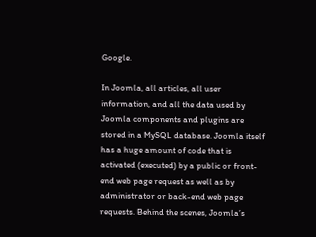Google.

In Joomla, all articles, all user information, and all the data used by Joomla components and plugins are stored in a MySQL database. Joomla itself has a huge amount of code that is activated (executed) by a public or front-end web page request as well as by administrator or back-end web page requests. Behind the scenes, Joomla’s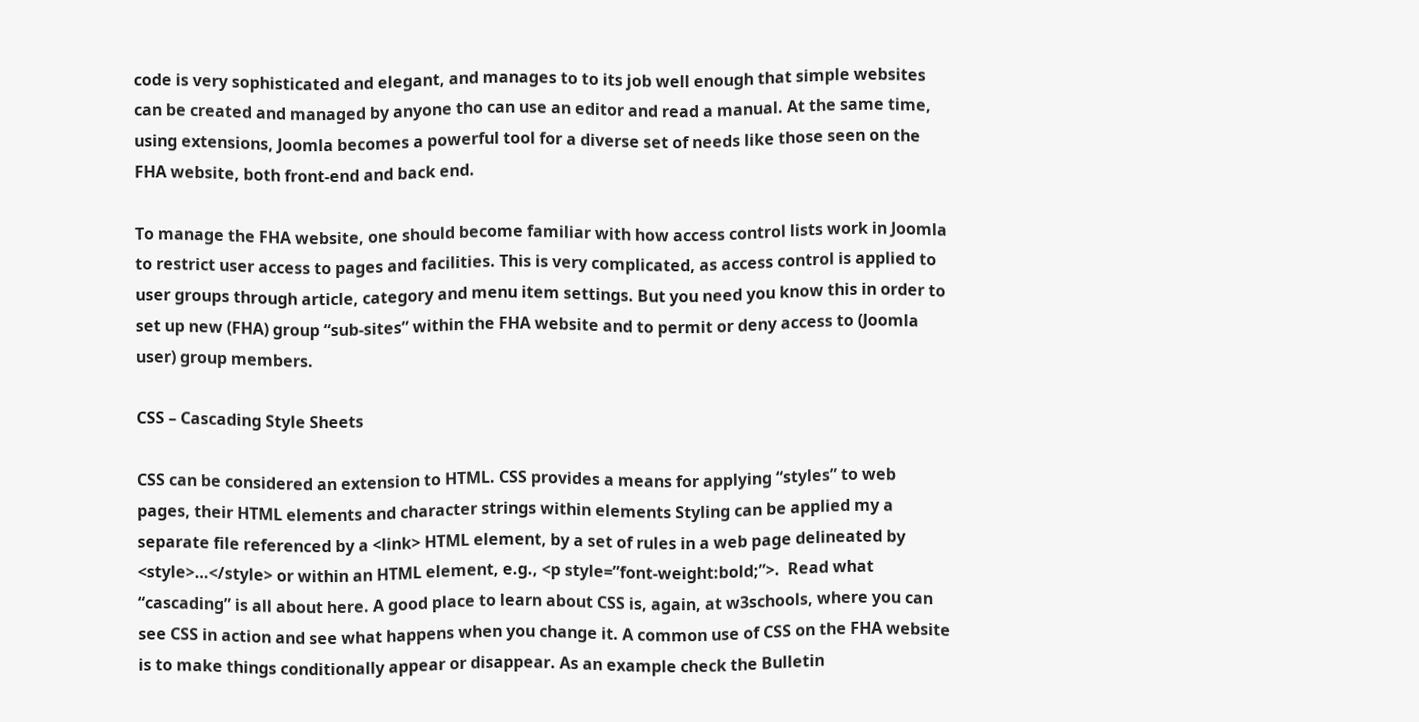code is very sophisticated and elegant, and manages to to its job well enough that simple websites can be created and managed by anyone tho can use an editor and read a manual. At the same time, using extensions, Joomla becomes a powerful tool for a diverse set of needs like those seen on the FHA website, both front-end and back end.

To manage the FHA website, one should become familiar with how access control lists work in Joomla to restrict user access to pages and facilities. This is very complicated, as access control is applied to user groups through article, category and menu item settings. But you need you know this in order to set up new (FHA) group “sub-sites” within the FHA website and to permit or deny access to (Joomla user) group members.

CSS – Cascading Style Sheets

CSS can be considered an extension to HTML. CSS provides a means for applying “styles” to web pages, their HTML elements and character strings within elements Styling can be applied my a separate file referenced by a <link> HTML element, by a set of rules in a web page delineated by <style>…</style> or within an HTML element, e.g., <p style=”font-weight:bold;”>.  Read what “cascading” is all about here. A good place to learn about CSS is, again, at w3schools, where you can see CSS in action and see what happens when you change it. A common use of CSS on the FHA website is to make things conditionally appear or disappear. As an example check the Bulletin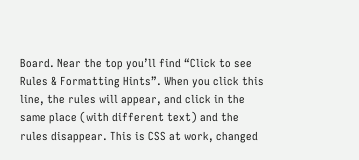Board. Near the top you’ll find “Click to see Rules & Formatting Hints”. When you click this line, the rules will appear, and click in the same place (with different text) and the rules disappear. This is CSS at work, changed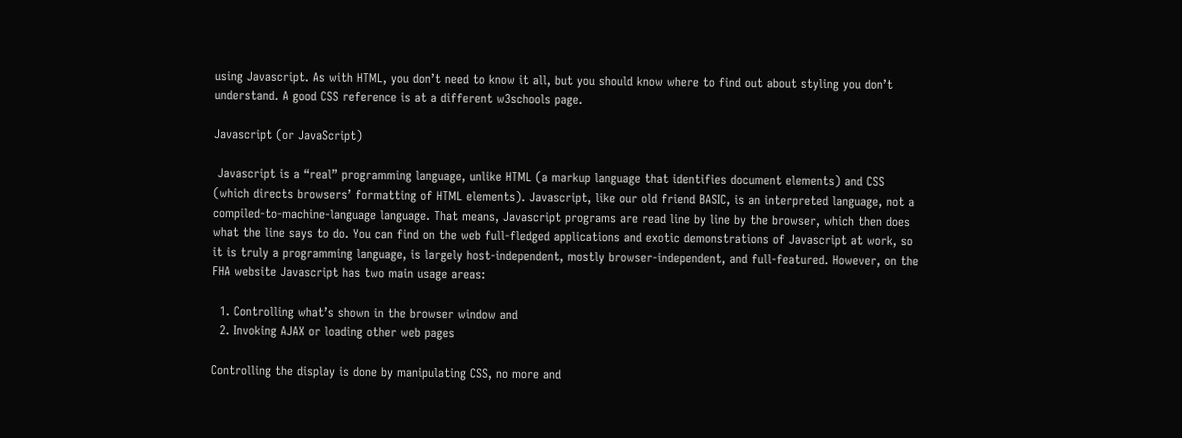using Javascript. As with HTML, you don’t need to know it all, but you should know where to find out about styling you don’t understand. A good CSS reference is at a different w3schools page.

Javascript (or JavaScript)

 Javascript is a “real” programming language, unlike HTML (a markup language that identifies document elements) and CSS (which directs browsers’ formatting of HTML elements). Javascript, like our old friend BASIC, is an interpreted language, not a compiled-to-machine-language language. That means, Javascript programs are read line by line by the browser, which then does what the line says to do. You can find on the web full-fledged applications and exotic demonstrations of Javascript at work, so it is truly a programming language, is largely host-independent, mostly browser-independent, and full-featured. However, on the FHA website Javascript has two main usage areas:

  1. Controlling what’s shown in the browser window and
  2. Invoking AJAX or loading other web pages

Controlling the display is done by manipulating CSS, no more and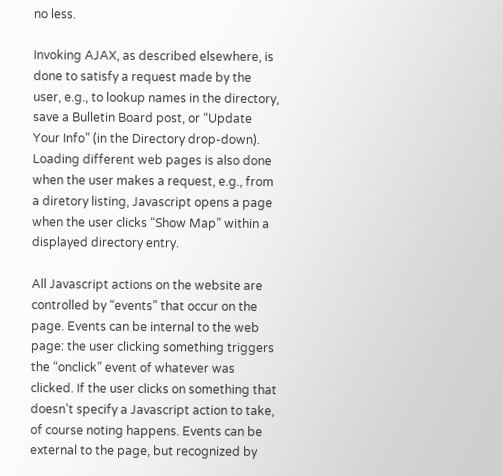no less.

Invoking AJAX, as described elsewhere, is done to satisfy a request made by the user, e.g., to lookup names in the directory, save a Bulletin Board post, or “Update Your Info” (in the Directory drop-down). Loading different web pages is also done when the user makes a request, e.g., from a diretory listing, Javascript opens a page when the user clicks “Show Map” within a displayed directory entry.

All Javascript actions on the website are controlled by “events” that occur on the page. Events can be internal to the web page: the user clicking something triggers the “onclick” event of whatever was clicked. If the user clicks on something that doesn’t specify a Javascript action to take, of course noting happens. Events can be external to the page, but recognized by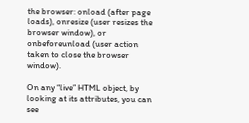the browser: onload (after page loads), onresize (user resizes the browser window), or onbeforeunload (user action taken to close the browser window).

On any “live” HTML object, by looking at its attributes, you can see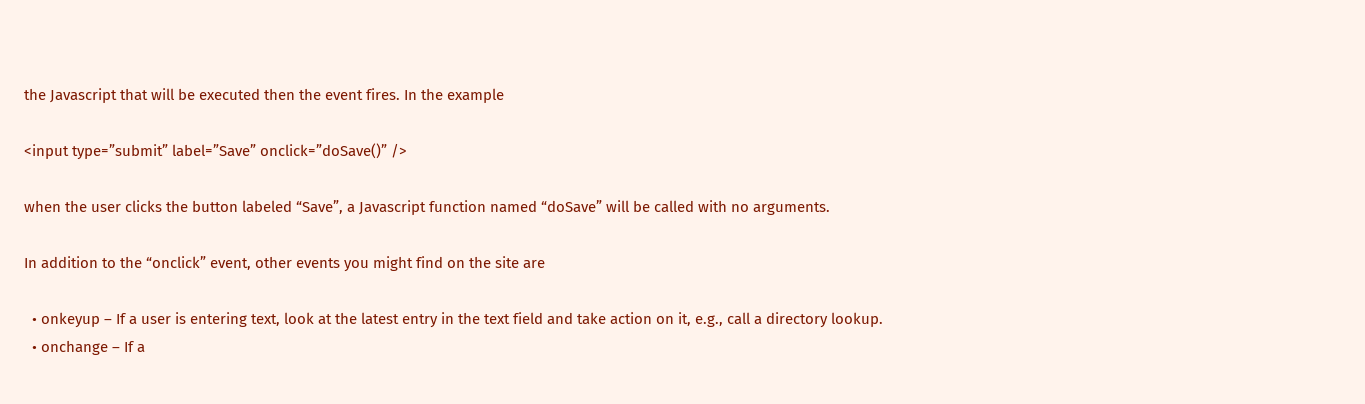the Javascript that will be executed then the event fires. In the example

<input type=”submit” label=”Save” onclick=”doSave()” />

when the user clicks the button labeled “Save”, a Javascript function named “doSave” will be called with no arguments.

In addition to the “onclick” event, other events you might find on the site are

  • onkeyup – If a user is entering text, look at the latest entry in the text field and take action on it, e.g., call a directory lookup.
  • onchange – If a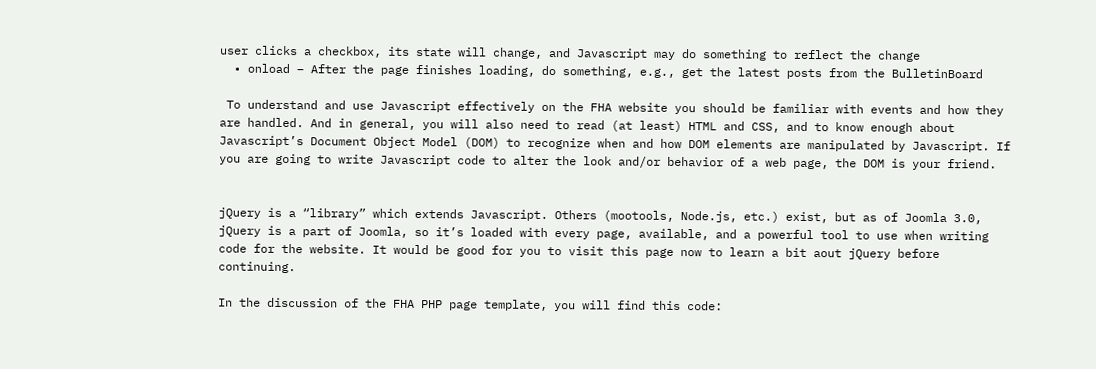user clicks a checkbox, its state will change, and Javascript may do something to reflect the change
  • onload – After the page finishes loading, do something, e.g., get the latest posts from the BulletinBoard

 To understand and use Javascript effectively on the FHA website you should be familiar with events and how they are handled. And in general, you will also need to read (at least) HTML and CSS, and to know enough about Javascript’s Document Object Model (DOM) to recognize when and how DOM elements are manipulated by Javascript. If you are going to write Javascript code to alter the look and/or behavior of a web page, the DOM is your friend.


jQuery is a “library” which extends Javascript. Others (mootools, Node.js, etc.) exist, but as of Joomla 3.0, jQuery is a part of Joomla, so it’s loaded with every page, available, and a powerful tool to use when writing code for the website. It would be good for you to visit this page now to learn a bit aout jQuery before continuing.

In the discussion of the FHA PHP page template, you will find this code: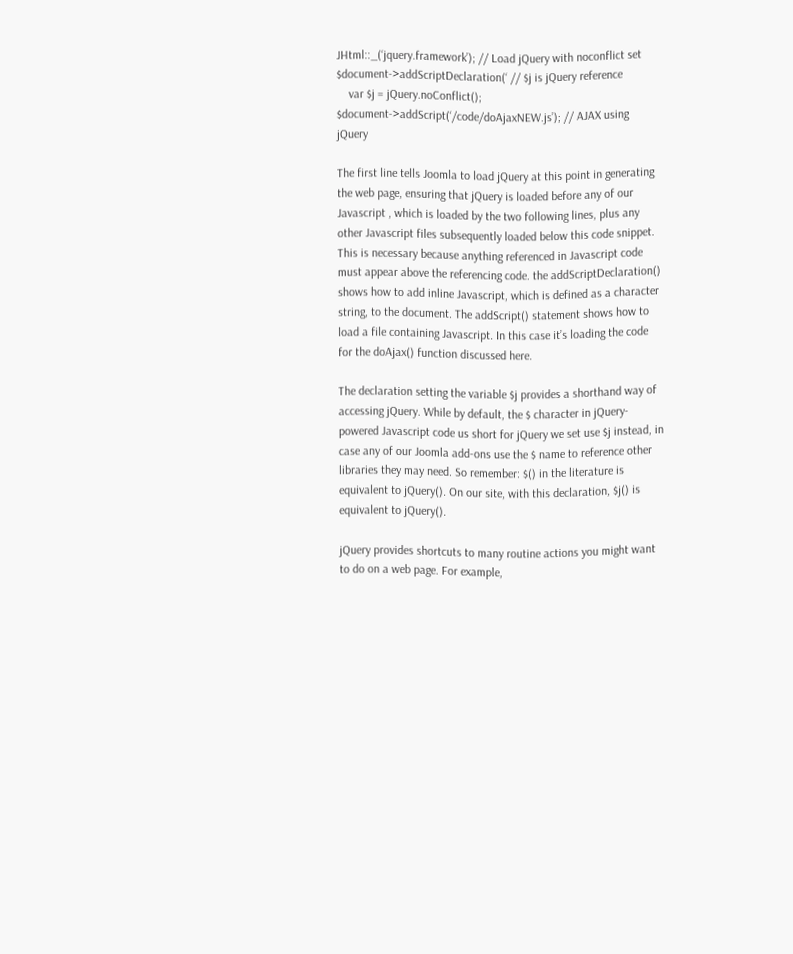JHtml::_(‘jquery.framework’); // Load jQuery with noconflict set
$document->addScriptDeclaration(‘ // $j is jQuery reference
    var $j = jQuery.noConflict();
$document->addScript(‘/code/doAjaxNEW.js’); // AJAX using jQuery

The first line tells Joomla to load jQuery at this point in generating the web page, ensuring that jQuery is loaded before any of our Javascript , which is loaded by the two following lines, plus any other Javascript files subsequently loaded below this code snippet. This is necessary because anything referenced in Javascript code must appear above the referencing code. the addScriptDeclaration() shows how to add inline Javascript, which is defined as a character string, to the document. The addScript() statement shows how to load a file containing Javascript. In this case it’s loading the code for the doAjax() function discussed here.

The declaration setting the variable $j provides a shorthand way of accessing jQuery. While by default, the $ character in jQuery-powered Javascript code us short for jQuery we set use $j instead, in case any of our Joomla add-ons use the $ name to reference other libraries they may need. So remember: $() in the literature is equivalent to jQuery(). On our site, with this declaration, $j() is equivalent to jQuery().

jQuery provides shortcuts to many routine actions you might want to do on a web page. For example,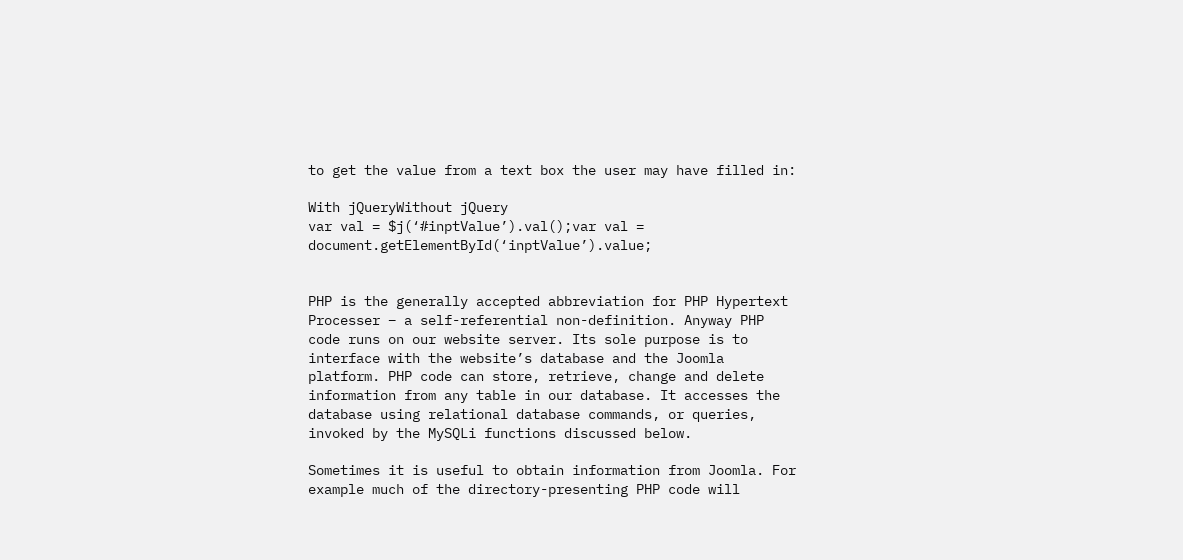to get the value from a text box the user may have filled in:

With jQueryWithout jQuery
var val = $j(‘#inptValue’).val();var val = document.getElementById(‘inptValue’).value;


PHP is the generally accepted abbreviation for PHP Hypertext Processer – a self-referential non-definition. Anyway PHP code runs on our website server. Its sole purpose is to interface with the website’s database and the Joomla platform. PHP code can store, retrieve, change and delete information from any table in our database. It accesses the database using relational database commands, or queries, invoked by the MySQLi functions discussed below.

Sometimes it is useful to obtain information from Joomla. For example much of the directory-presenting PHP code will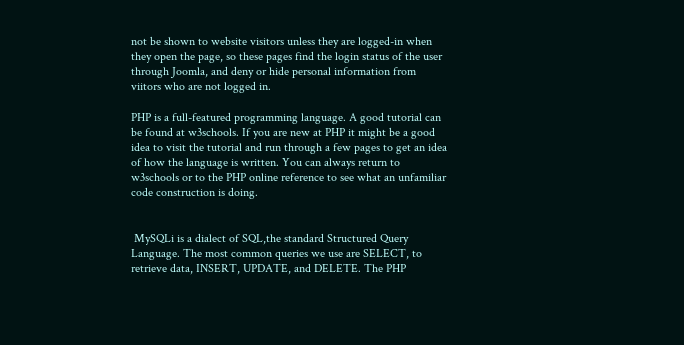not be shown to website visitors unless they are logged-in when they open the page, so these pages find the login status of the user through Joomla, and deny or hide personal information from viitors who are not logged in.

PHP is a full-featured programming language. A good tutorial can be found at w3schools. If you are new at PHP it might be a good idea to visit the tutorial and run through a few pages to get an idea of how the language is written. You can always return to w3schools or to the PHP online reference to see what an unfamiliar code construction is doing.


 MySQLi is a dialect of SQL,the standard Structured Query Language. The most common queries we use are SELECT, to retrieve data, INSERT, UPDATE, and DELETE. The PHP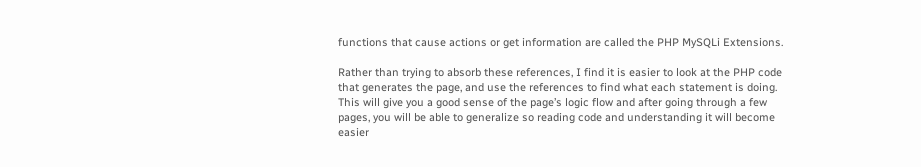functions that cause actions or get information are called the PHP MySQLi Extensions.

Rather than trying to absorb these references, I find it is easier to look at the PHP code that generates the page, and use the references to find what each statement is doing. This will give you a good sense of the page’s logic flow and after going through a few pages, you will be able to generalize so reading code and understanding it will become easier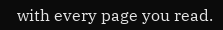with every page you read.